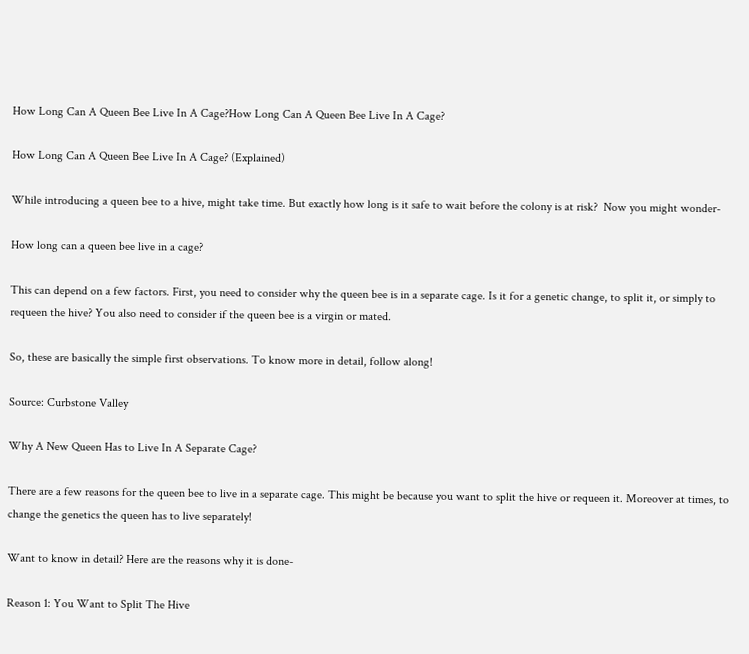How Long Can A Queen Bee Live In A Cage?How Long Can A Queen Bee Live In A Cage?

How Long Can A Queen Bee Live In A Cage? (Explained)

While introducing a queen bee to a hive, might take time. But exactly how long is it safe to wait before the colony is at risk?  Now you might wonder-

How long can a queen bee live in a cage?

This can depend on a few factors. First, you need to consider why the queen bee is in a separate cage. Is it for a genetic change, to split it, or simply to requeen the hive? You also need to consider if the queen bee is a virgin or mated.

So, these are basically the simple first observations. To know more in detail, follow along!

Source: Curbstone Valley

Why A New Queen Has to Live In A Separate Cage?

There are a few reasons for the queen bee to live in a separate cage. This might be because you want to split the hive or requeen it. Moreover at times, to change the genetics the queen has to live separately!

Want to know in detail? Here are the reasons why it is done-

Reason 1: You Want to Split The Hive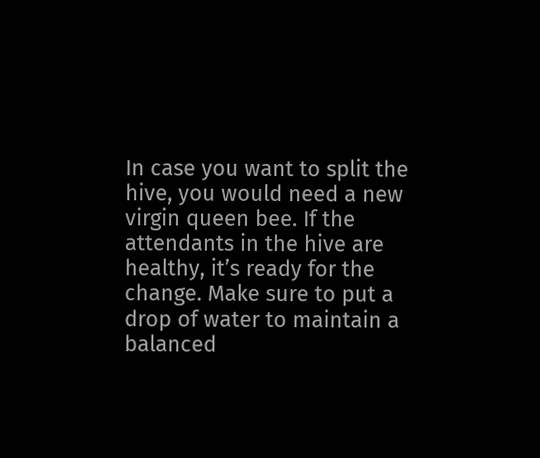In case you want to split the hive, you would need a new virgin queen bee. If the attendants in the hive are healthy, it’s ready for the change. Make sure to put a drop of water to maintain a balanced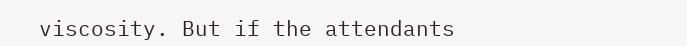viscosity. But if the attendants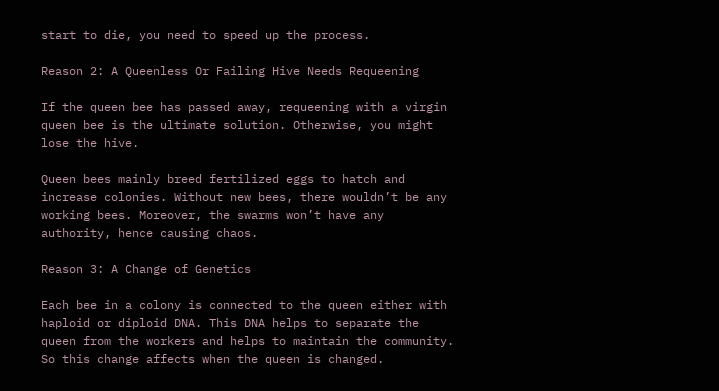start to die, you need to speed up the process.

Reason 2: A Queenless Or Failing Hive Needs Requeening

If the queen bee has passed away, requeening with a virgin queen bee is the ultimate solution. Otherwise, you might lose the hive.

Queen bees mainly breed fertilized eggs to hatch and increase colonies. Without new bees, there wouldn’t be any working bees. Moreover, the swarms won’t have any authority, hence causing chaos.

Reason 3: A Change of Genetics

Each bee in a colony is connected to the queen either with haploid or diploid DNA. This DNA helps to separate the queen from the workers and helps to maintain the community. So this change affects when the queen is changed.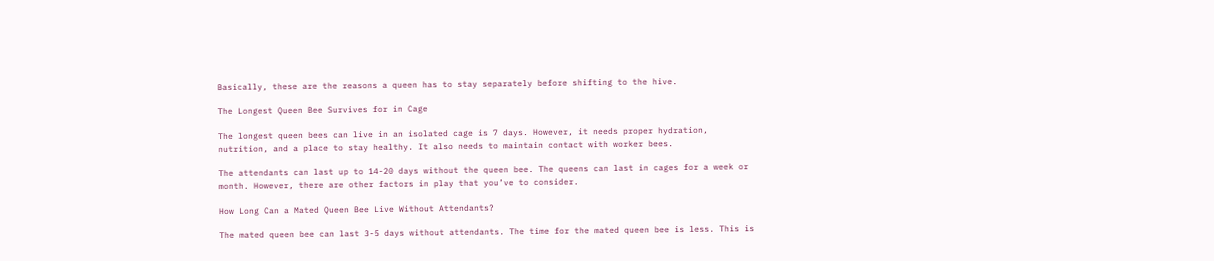Basically, these are the reasons a queen has to stay separately before shifting to the hive.

The Longest Queen Bee Survives for in Cage

The longest queen bees can live in an isolated cage is 7 days. However, it needs proper hydration, nutrition, and a place to stay healthy. It also needs to maintain contact with worker bees.

The attendants can last up to 14-20 days without the queen bee. The queens can last in cages for a week or month. However, there are other factors in play that you’ve to consider.

How Long Can a Mated Queen Bee Live Without Attendants?

The mated queen bee can last 3-5 days without attendants. The time for the mated queen bee is less. This is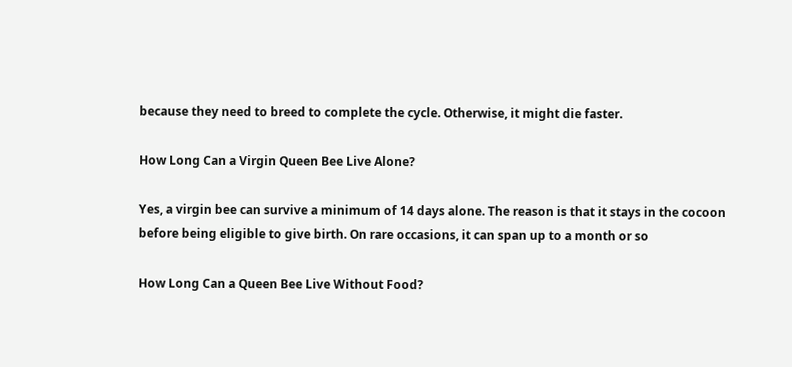because they need to breed to complete the cycle. Otherwise, it might die faster.

How Long Can a Virgin Queen Bee Live Alone?

Yes, a virgin bee can survive a minimum of 14 days alone. The reason is that it stays in the cocoon before being eligible to give birth. On rare occasions, it can span up to a month or so

How Long Can a Queen Bee Live Without Food?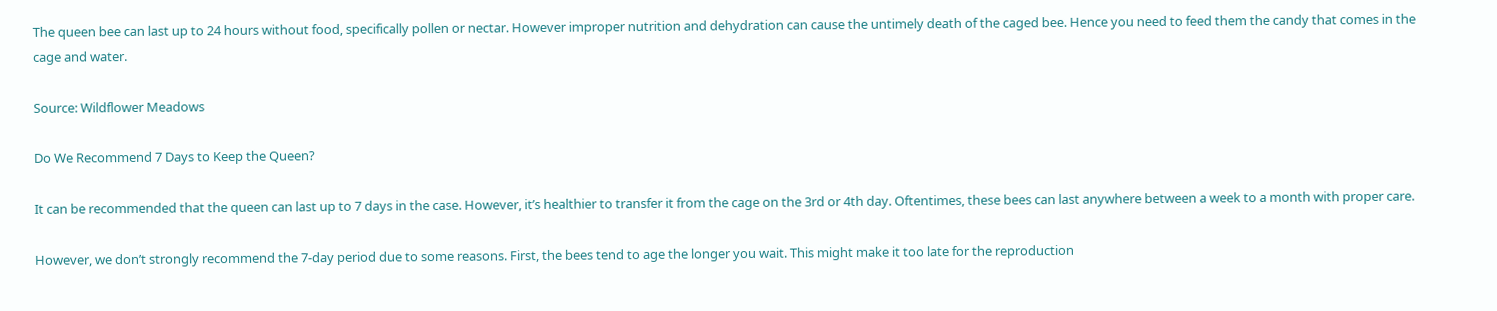The queen bee can last up to 24 hours without food, specifically pollen or nectar. However improper nutrition and dehydration can cause the untimely death of the caged bee. Hence you need to feed them the candy that comes in the cage and water.

Source: Wildflower Meadows

Do We Recommend 7 Days to Keep the Queen?

It can be recommended that the queen can last up to 7 days in the case. However, it’s healthier to transfer it from the cage on the 3rd or 4th day. Oftentimes, these bees can last anywhere between a week to a month with proper care.

However, we don’t strongly recommend the 7-day period due to some reasons. First, the bees tend to age the longer you wait. This might make it too late for the reproduction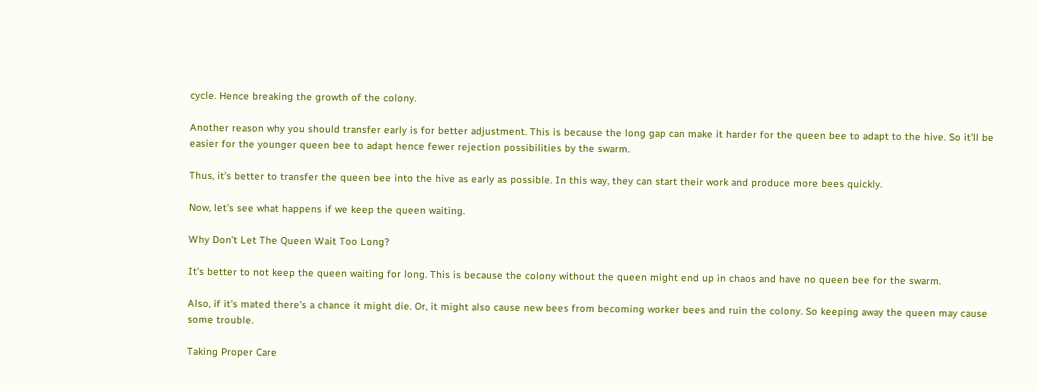cycle. Hence breaking the growth of the colony.

Another reason why you should transfer early is for better adjustment. This is because the long gap can make it harder for the queen bee to adapt to the hive. So it’ll be easier for the younger queen bee to adapt hence fewer rejection possibilities by the swarm.

Thus, it’s better to transfer the queen bee into the hive as early as possible. In this way, they can start their work and produce more bees quickly.

Now, let’s see what happens if we keep the queen waiting.

Why Don’t Let The Queen Wait Too Long?

It’s better to not keep the queen waiting for long. This is because the colony without the queen might end up in chaos and have no queen bee for the swarm.

Also, if it’s mated there’s a chance it might die. Or, it might also cause new bees from becoming worker bees and ruin the colony. So keeping away the queen may cause some trouble.

Taking Proper Care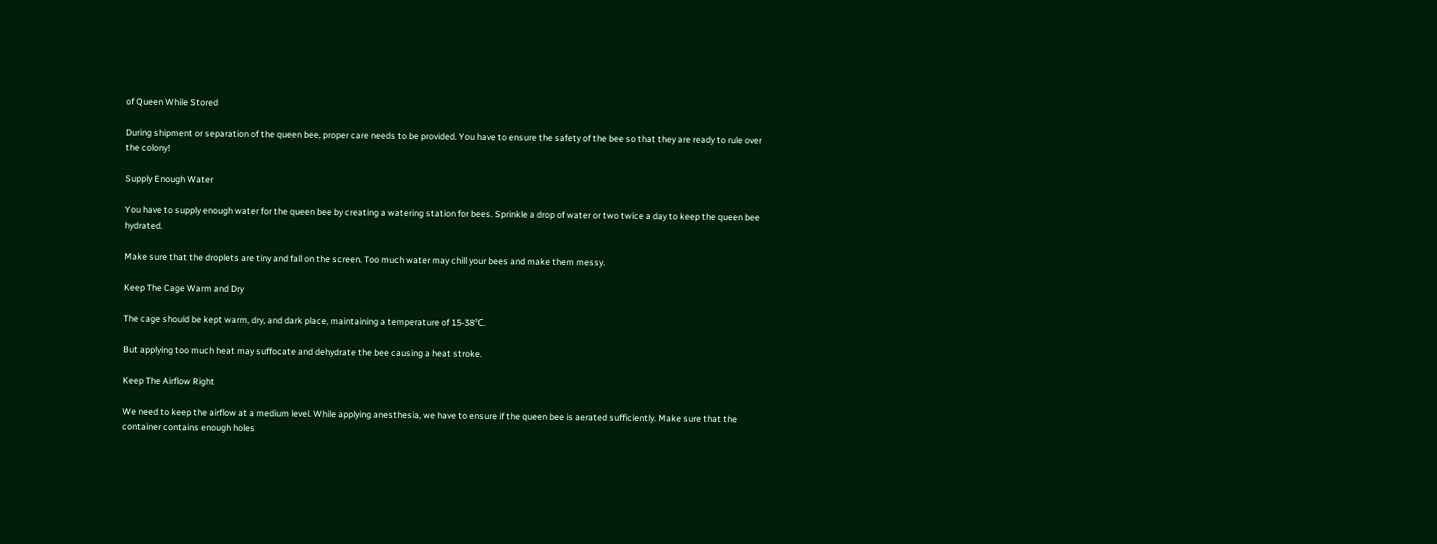of Queen While Stored

During shipment or separation of the queen bee, proper care needs to be provided. You have to ensure the safety of the bee so that they are ready to rule over the colony!

Supply Enough Water

You have to supply enough water for the queen bee by creating a watering station for bees. Sprinkle a drop of water or two twice a day to keep the queen bee hydrated.

Make sure that the droplets are tiny and fall on the screen. Too much water may chill your bees and make them messy.

Keep The Cage Warm and Dry

The cage should be kept warm, dry, and dark place, maintaining a temperature of 15-38℃.

But applying too much heat may suffocate and dehydrate the bee causing a heat stroke.

Keep The Airflow Right

We need to keep the airflow at a medium level. While applying anesthesia, we have to ensure if the queen bee is aerated sufficiently. Make sure that the container contains enough holes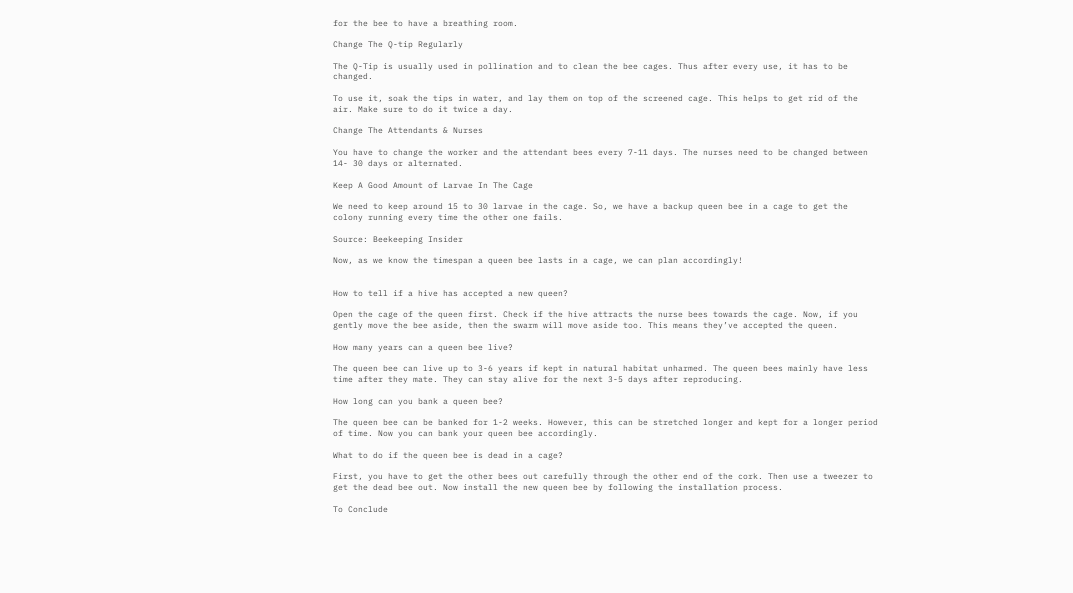for the bee to have a breathing room.

Change The Q-tip Regularly

The Q-Tip is usually used in pollination and to clean the bee cages. Thus after every use, it has to be changed.

To use it, soak the tips in water, and lay them on top of the screened cage. This helps to get rid of the air. Make sure to do it twice a day.

Change The Attendants & Nurses

You have to change the worker and the attendant bees every 7-11 days. The nurses need to be changed between 14- 30 days or alternated.

Keep A Good Amount of Larvae In The Cage

We need to keep around 15 to 30 larvae in the cage. So, we have a backup queen bee in a cage to get the colony running every time the other one fails.

Source: Beekeeping Insider

Now, as we know the timespan a queen bee lasts in a cage, we can plan accordingly!


How to tell if a hive has accepted a new queen?

Open the cage of the queen first. Check if the hive attracts the nurse bees towards the cage. Now, if you gently move the bee aside, then the swarm will move aside too. This means they’ve accepted the queen.

How many years can a queen bee live?

The queen bee can live up to 3-6 years if kept in natural habitat unharmed. The queen bees mainly have less time after they mate. They can stay alive for the next 3-5 days after reproducing.

How long can you bank a queen bee?

The queen bee can be banked for 1-2 weeks. However, this can be stretched longer and kept for a longer period of time. Now you can bank your queen bee accordingly.

What to do if the queen bee is dead in a cage?

First, you have to get the other bees out carefully through the other end of the cork. Then use a tweezer to get the dead bee out. Now install the new queen bee by following the installation process.

To Conclude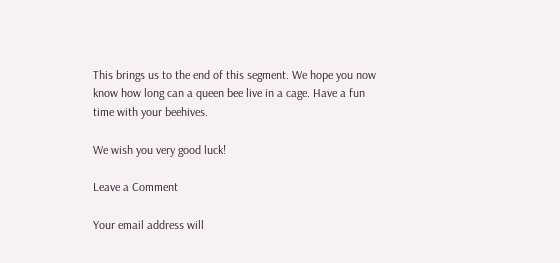This brings us to the end of this segment. We hope you now know how long can a queen bee live in a cage. Have a fun time with your beehives.

We wish you very good luck!

Leave a Comment

Your email address will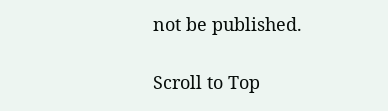not be published.

Scroll to Top